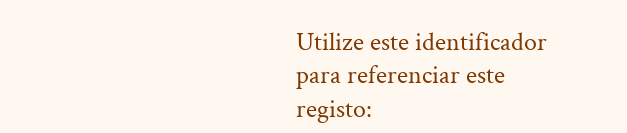Utilize este identificador para referenciar este registo: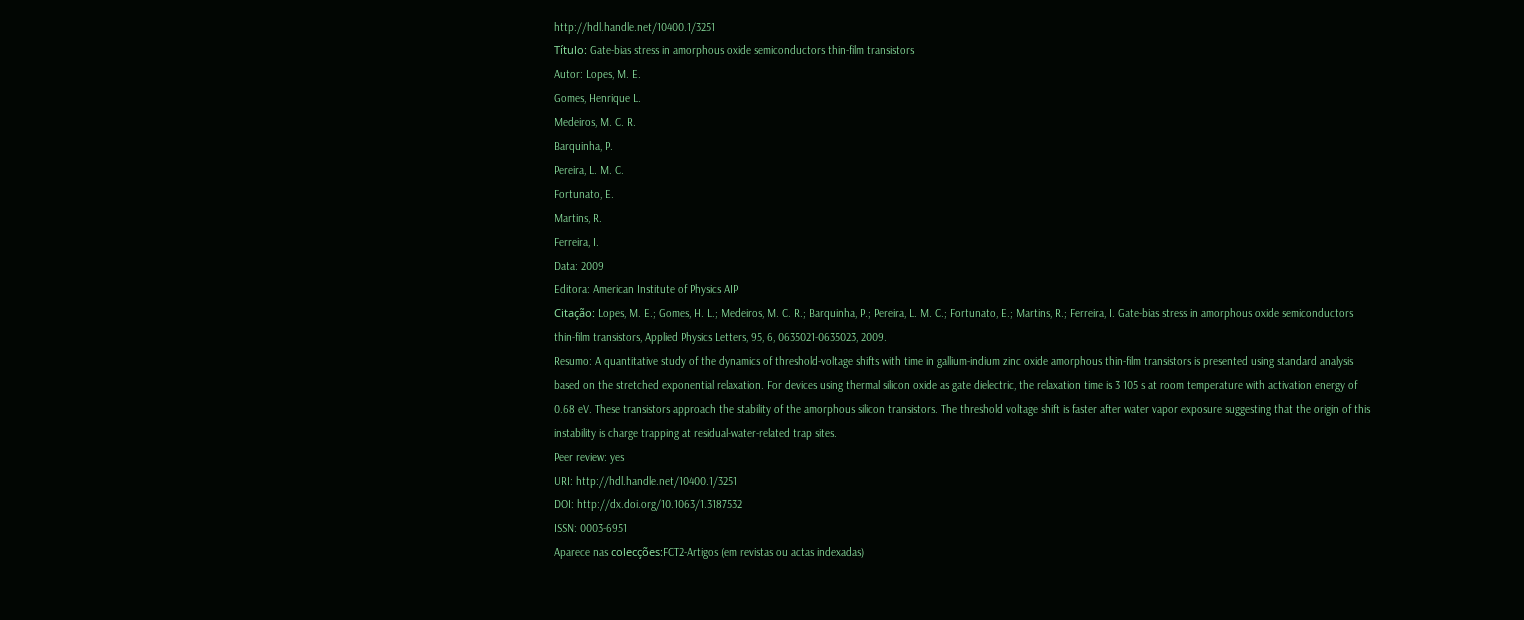http://hdl.handle.net/10400.1/3251
Título: Gate-bias stress in amorphous oxide semiconductors thin-film transistors
Autor: Lopes, M. E.
Gomes, Henrique L.
Medeiros, M. C. R.
Barquinha, P.
Pereira, L. M. C.
Fortunato, E.
Martins, R.
Ferreira, I.
Data: 2009
Editora: American Institute of Physics AIP
Citação: Lopes, M. E.; Gomes, H. L.; Medeiros, M. C. R.; Barquinha, P.; Pereira, L. M. C.; Fortunato, E.; Martins, R.; Ferreira, I. Gate-bias stress in amorphous oxide semiconductors thin-film transistors, Applied Physics Letters, 95, 6, 0635021-0635023, 2009.
Resumo: A quantitative study of the dynamics of threshold-voltage shifts with time in gallium-indium zinc oxide amorphous thin-film transistors is presented using standard analysis based on the stretched exponential relaxation. For devices using thermal silicon oxide as gate dielectric, the relaxation time is 3 105 s at room temperature with activation energy of 0.68 eV. These transistors approach the stability of the amorphous silicon transistors. The threshold voltage shift is faster after water vapor exposure suggesting that the origin of this instability is charge trapping at residual-water-related trap sites.
Peer review: yes
URI: http://hdl.handle.net/10400.1/3251
DOI: http://dx.doi.org/10.1063/1.3187532
ISSN: 0003-6951
Aparece nas colecções:FCT2-Artigos (em revistas ou actas indexadas)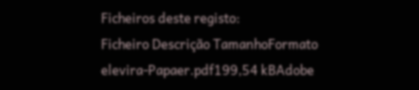Ficheiros deste registo:
Ficheiro Descrição TamanhoFormato
elevira-Papaer.pdf199,54 kBAdobe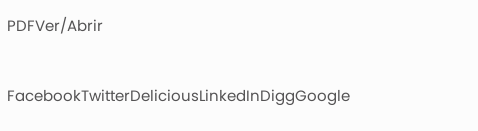PDFVer/Abrir

FacebookTwitterDeliciousLinkedInDiggGoogle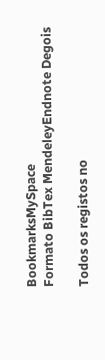BookmarksMySpace
Formato BibTex MendeleyEndnote Degois

Todos os registos no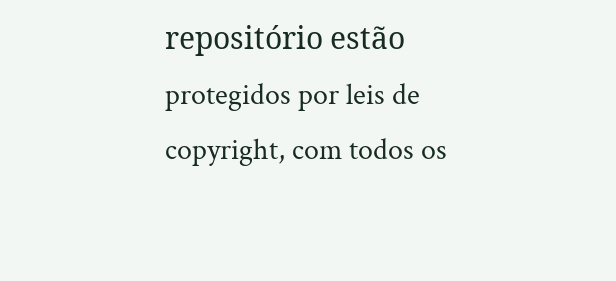repositório estão protegidos por leis de copyright, com todos os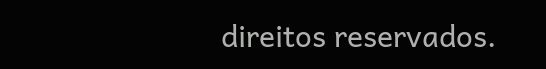direitos reservados.